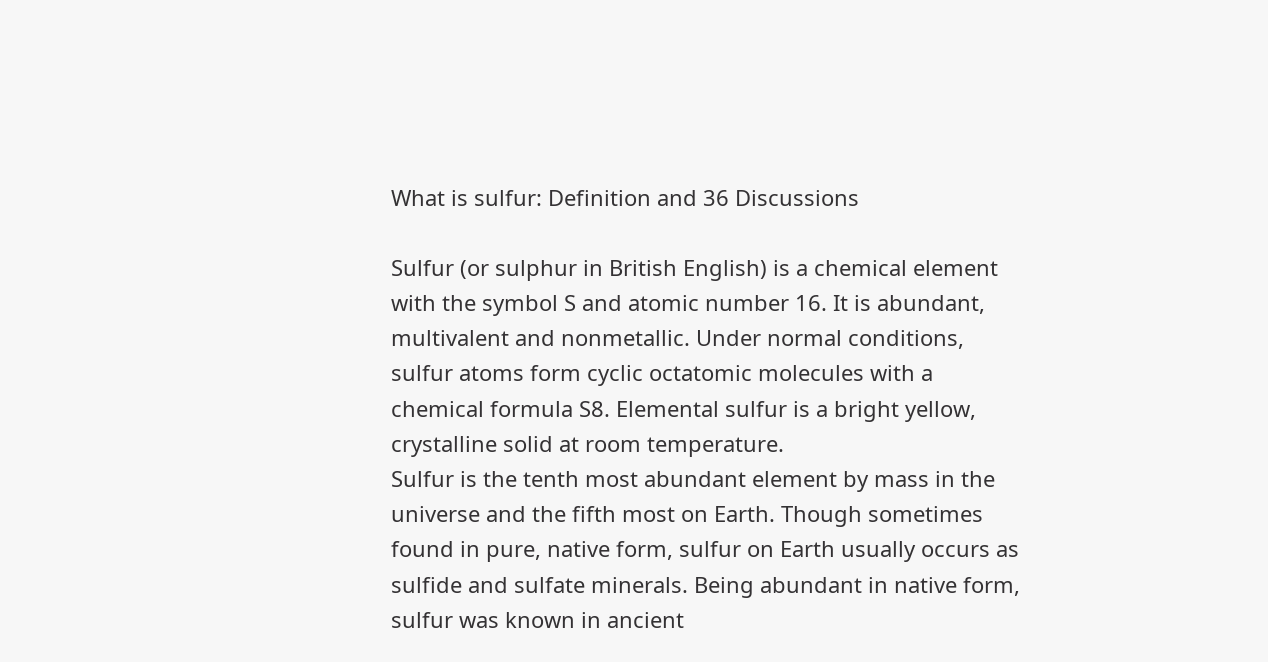What is sulfur: Definition and 36 Discussions

Sulfur (or sulphur in British English) is a chemical element with the symbol S and atomic number 16. It is abundant, multivalent and nonmetallic. Under normal conditions, sulfur atoms form cyclic octatomic molecules with a chemical formula S8. Elemental sulfur is a bright yellow, crystalline solid at room temperature.
Sulfur is the tenth most abundant element by mass in the universe and the fifth most on Earth. Though sometimes found in pure, native form, sulfur on Earth usually occurs as sulfide and sulfate minerals. Being abundant in native form, sulfur was known in ancient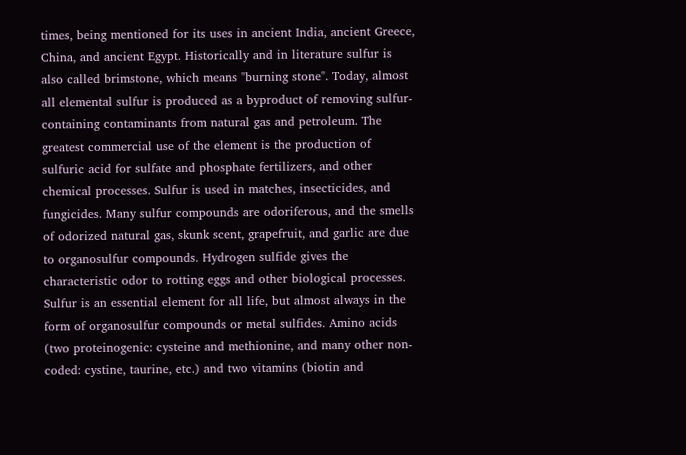times, being mentioned for its uses in ancient India, ancient Greece, China, and ancient Egypt. Historically and in literature sulfur is also called brimstone, which means "burning stone". Today, almost all elemental sulfur is produced as a byproduct of removing sulfur-containing contaminants from natural gas and petroleum. The greatest commercial use of the element is the production of sulfuric acid for sulfate and phosphate fertilizers, and other chemical processes. Sulfur is used in matches, insecticides, and fungicides. Many sulfur compounds are odoriferous, and the smells of odorized natural gas, skunk scent, grapefruit, and garlic are due to organosulfur compounds. Hydrogen sulfide gives the characteristic odor to rotting eggs and other biological processes.
Sulfur is an essential element for all life, but almost always in the form of organosulfur compounds or metal sulfides. Amino acids (two proteinogenic: cysteine and methionine, and many other non-coded: cystine, taurine, etc.) and two vitamins (biotin and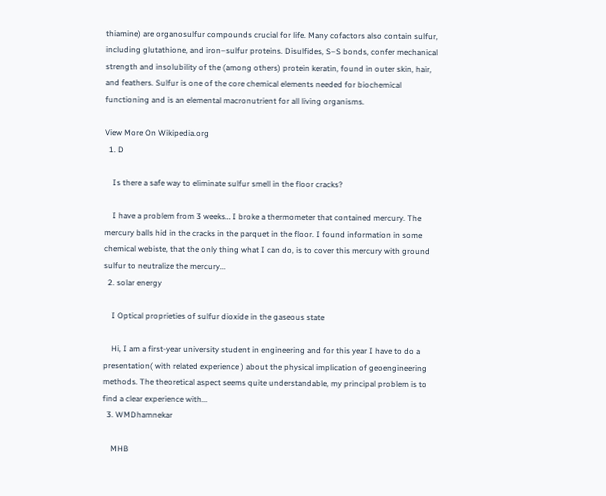thiamine) are organosulfur compounds crucial for life. Many cofactors also contain sulfur, including glutathione, and iron–sulfur proteins. Disulfides, S–S bonds, confer mechanical strength and insolubility of the (among others) protein keratin, found in outer skin, hair, and feathers. Sulfur is one of the core chemical elements needed for biochemical functioning and is an elemental macronutrient for all living organisms.

View More On Wikipedia.org
  1. D

    Is there a safe way to eliminate sulfur smell in the floor cracks?

    I have a problem from 3 weeks… I broke a thermometer that contained mercury. The mercury balls hid in the cracks in the parquet in the floor. I found information in some chemical webiste, that the only thing what I can do, is to cover this mercury with ground sulfur to neutralize the mercury...
  2. solar energy

    I Optical proprieties of sulfur dioxide in the gaseous state

    Hi, I am a first-year university student in engineering and for this year I have to do a presentation( with related experience ) about the physical implication of geoengineering methods. The theoretical aspect seems quite understandable, my principal problem is to find a clear experience with...
  3. WMDhamnekar

    MHB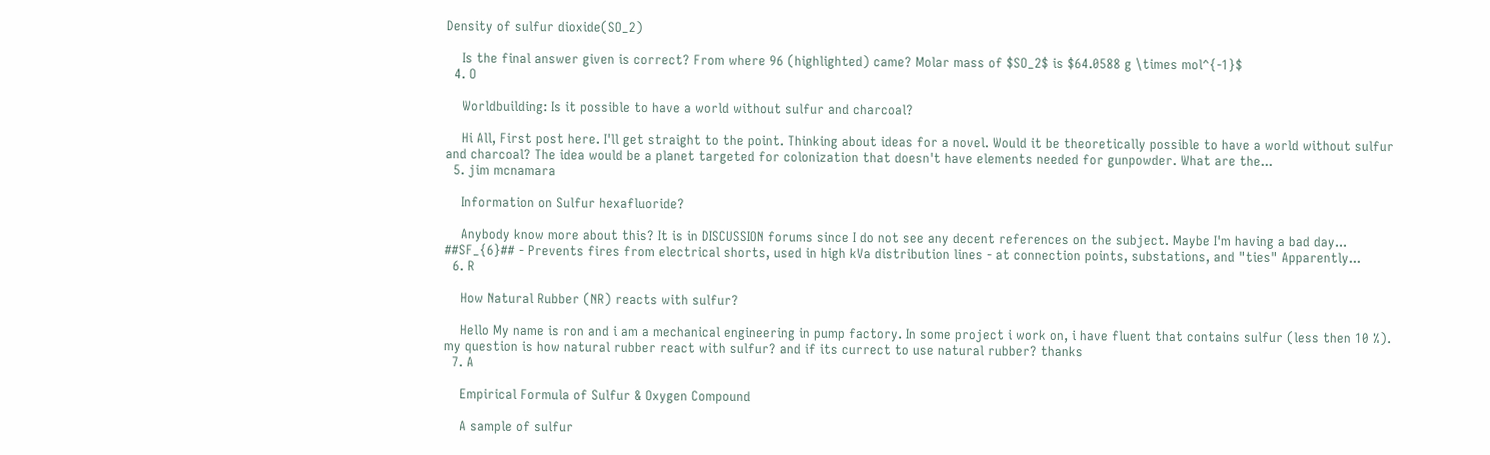Density of sulfur dioxide(SO_2)

    Is the final answer given is correct? From where 96 (highlighted) came? Molar mass of $SO_2$ is $64.0588 g \times mol^{-1}$
  4. O

    Worldbuilding: Is it possible to have a world without sulfur and charcoal?

    Hi All, First post here. I'll get straight to the point. Thinking about ideas for a novel. Would it be theoretically possible to have a world without sulfur and charcoal? The idea would be a planet targeted for colonization that doesn't have elements needed for gunpowder. What are the...
  5. jim mcnamara

    Information on Sulfur hexafluoride?

    Anybody know more about this? It is in DISCUSSION forums since I do not see any decent references on the subject. Maybe I'm having a bad day... ##SF_{6}## - Prevents fires from electrical shorts, used in high kVa distribution lines - at connection points, substations, and "ties" Apparently...
  6. R

    How Natural Rubber (NR) reacts with sulfur?

    Hello My name is ron and i am a mechanical engineering in pump factory. In some project i work on, i have fluent that contains sulfur (less then 10 %). my question is how natural rubber react with sulfur? and if its currect to use natural rubber? thanks
  7. A

    Empirical Formula of Sulfur & Oxygen Compound

    A sample of sulfur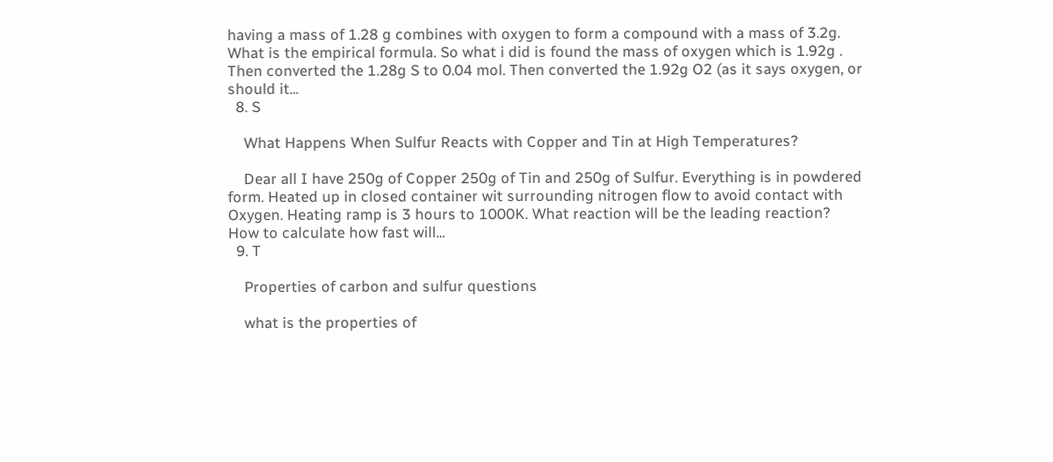having a mass of 1.28 g combines with oxygen to form a compound with a mass of 3.2g. What is the empirical formula. So what i did is found the mass of oxygen which is 1.92g . Then converted the 1.28g S to 0.04 mol. Then converted the 1.92g O2 (as it says oxygen, or should it...
  8. S

    What Happens When Sulfur Reacts with Copper and Tin at High Temperatures?

    Dear all I have 250g of Copper 250g of Tin and 250g of Sulfur. Everything is in powdered form. Heated up in closed container wit surrounding nitrogen flow to avoid contact with Oxygen. Heating ramp is 3 hours to 1000K. What reaction will be the leading reaction? How to calculate how fast will...
  9. T

    Properties of carbon and sulfur questions

    what is the properties of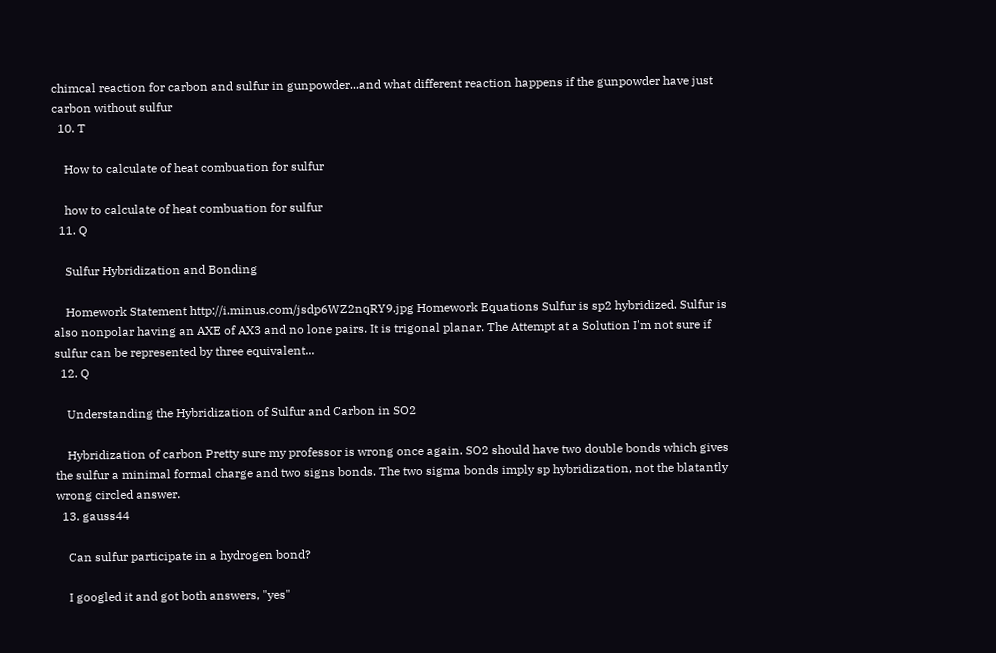chimcal reaction for carbon and sulfur in gunpowder...and what different reaction happens if the gunpowder have just carbon without sulfur
  10. T

    How to calculate of heat combuation for sulfur

    how to calculate of heat combuation for sulfur
  11. Q

    Sulfur Hybridization and Bonding

    Homework Statement http://i.minus.com/jsdp6WZ2nqRY9.jpg Homework Equations Sulfur is sp2 hybridized. Sulfur is also nonpolar having an AXE of AX3 and no lone pairs. It is trigonal planar. The Attempt at a Solution I'm not sure if sulfur can be represented by three equivalent...
  12. Q

    Understanding the Hybridization of Sulfur and Carbon in SO2

    Hybridization of carbon Pretty sure my professor is wrong once again. SO2 should have two double bonds which gives the sulfur a minimal formal charge and two signs bonds. The two sigma bonds imply sp hybridization, not the blatantly wrong circled answer.
  13. gauss44

    Can sulfur participate in a hydrogen bond?

    I googled it and got both answers, "yes"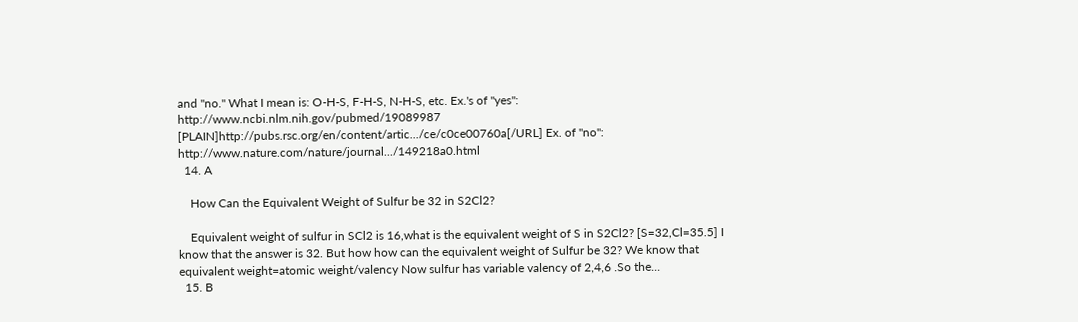and "no." What I mean is: O-H-S, F-H-S, N-H-S, etc. Ex.'s of "yes": http://www.ncbi.nlm.nih.gov/pubmed/19089987 [PLAIN]http://pubs.rsc.org/en/content/artic.../ce/c0ce00760a[/URL] Ex. of "no": http://www.nature.com/nature/journal.../149218a0.html
  14. A

    How Can the Equivalent Weight of Sulfur be 32 in S2Cl2?

    Equivalent weight of sulfur in SCl2 is 16,what is the equivalent weight of S in S2Cl2? [S=32,Cl=35.5] I know that the answer is 32. But how how can the equivalent weight of Sulfur be 32? We know that equivalent weight=atomic weight/valency Now sulfur has variable valency of 2,4,6 .So the...
  15. B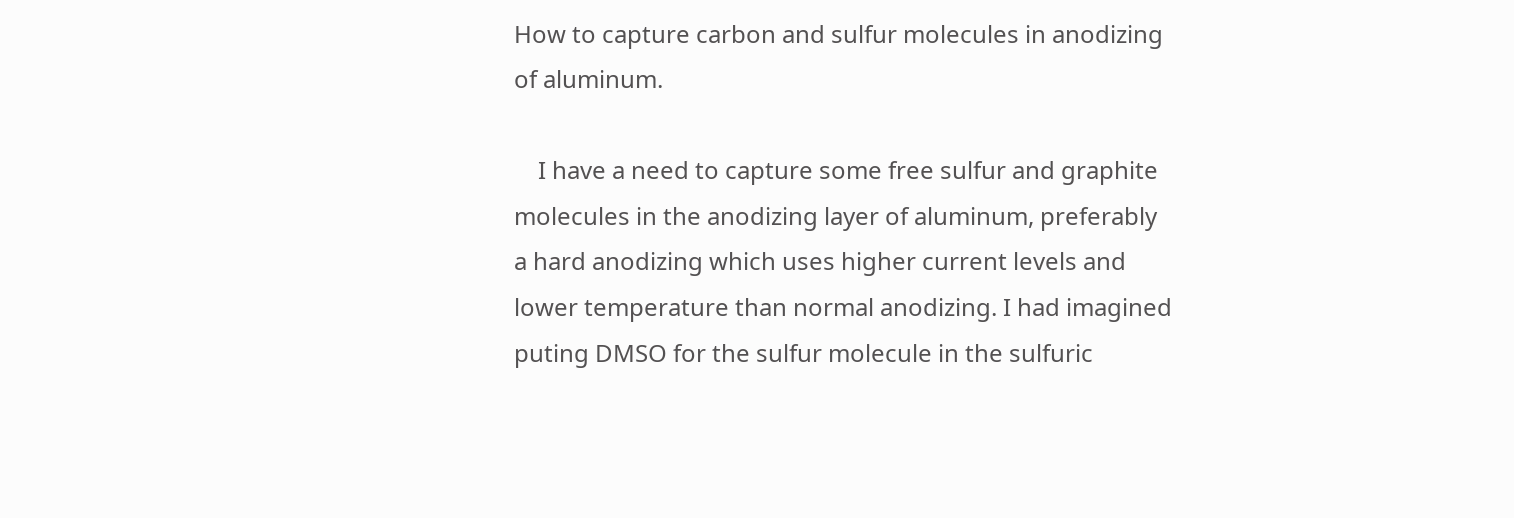How to capture carbon and sulfur molecules in anodizing of aluminum.

    I have a need to capture some free sulfur and graphite molecules in the anodizing layer of aluminum, preferably a hard anodizing which uses higher current levels and lower temperature than normal anodizing. I had imagined puting DMSO for the sulfur molecule in the sulfuric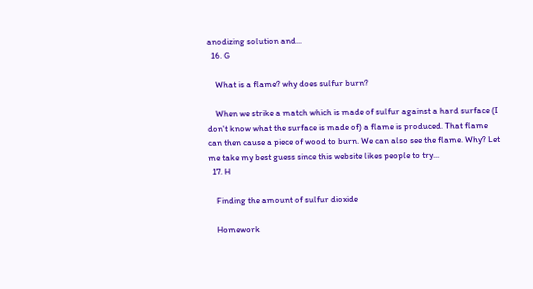anodizing solution and...
  16. G

    What is a flame? why does sulfur burn?

    When we strike a match which is made of sulfur against a hard surface (I don't know what the surface is made of) a flame is produced. That flame can then cause a piece of wood to burn. We can also see the flame. Why? Let me take my best guess since this website likes people to try...
  17. H

    Finding the amount of sulfur dioxide

    Homework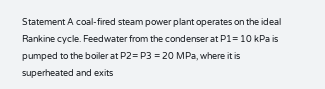Statement A coal-fired steam power plant operates on the ideal Rankine cycle. Feedwater from the condenser at P1= 10 kPa is pumped to the boiler at P2= P3 = 20 MPa, where it is superheated and exits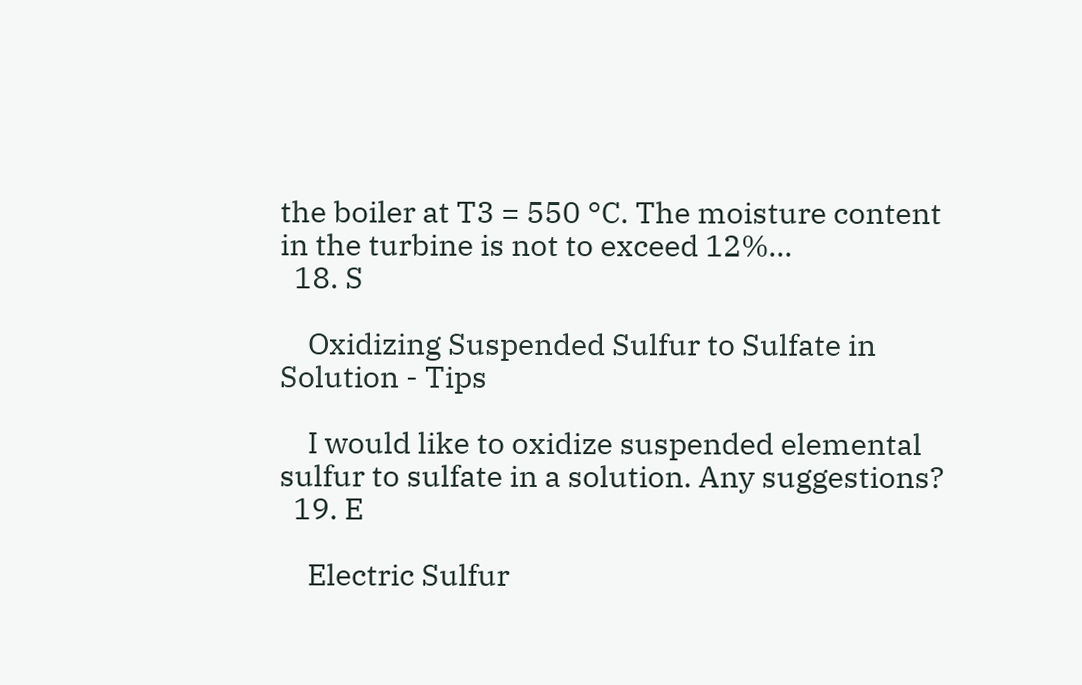the boiler at T3 = 550 °C. The moisture content in the turbine is not to exceed 12%...
  18. S

    Oxidizing Suspended Sulfur to Sulfate in Solution - Tips

    I would like to oxidize suspended elemental sulfur to sulfate in a solution. Any suggestions?
  19. E

    Electric Sulfur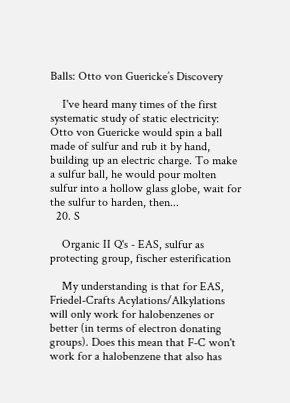Balls: Otto von Guericke’s Discovery

    I've heard many times of the first systematic study of static electricity: Otto von Guericke would spin a ball made of sulfur and rub it by hand, building up an electric charge. To make a sulfur ball, he would pour molten sulfur into a hollow glass globe, wait for the sulfur to harden, then...
  20. S

    Organic II Q's - EAS, sulfur as protecting group, fischer esterification

    My understanding is that for EAS, Friedel-Crafts Acylations/Alkylations will only work for halobenzenes or better (in terms of electron donating groups). Does this mean that F-C won't work for a halobenzene that also has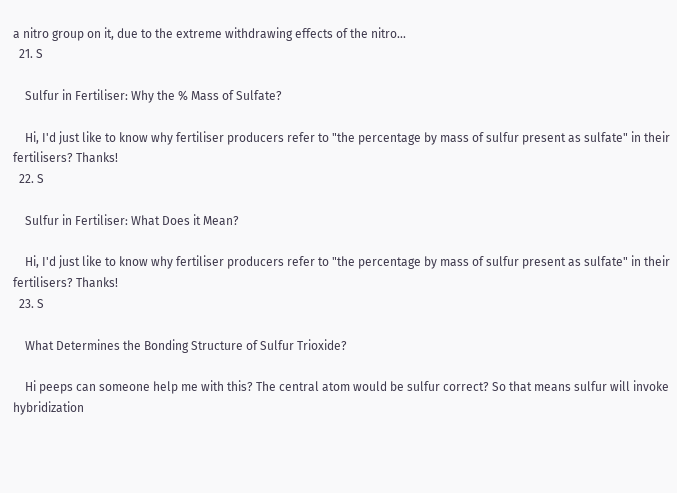a nitro group on it, due to the extreme withdrawing effects of the nitro...
  21. S

    Sulfur in Fertiliser: Why the % Mass of Sulfate?

    Hi, I'd just like to know why fertiliser producers refer to "the percentage by mass of sulfur present as sulfate" in their fertilisers? Thanks!
  22. S

    Sulfur in Fertiliser: What Does it Mean?

    Hi, I'd just like to know why fertiliser producers refer to "the percentage by mass of sulfur present as sulfate" in their fertilisers? Thanks!
  23. S

    What Determines the Bonding Structure of Sulfur Trioxide?

    Hi peeps can someone help me with this? The central atom would be sulfur correct? So that means sulfur will invoke hybridization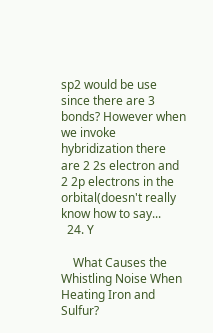sp2 would be use since there are 3 bonds? However when we invoke hybridization there are 2 2s electron and 2 2p electrons in the orbital(doesn't really know how to say...
  24. Y

    What Causes the Whistling Noise When Heating Iron and Sulfur?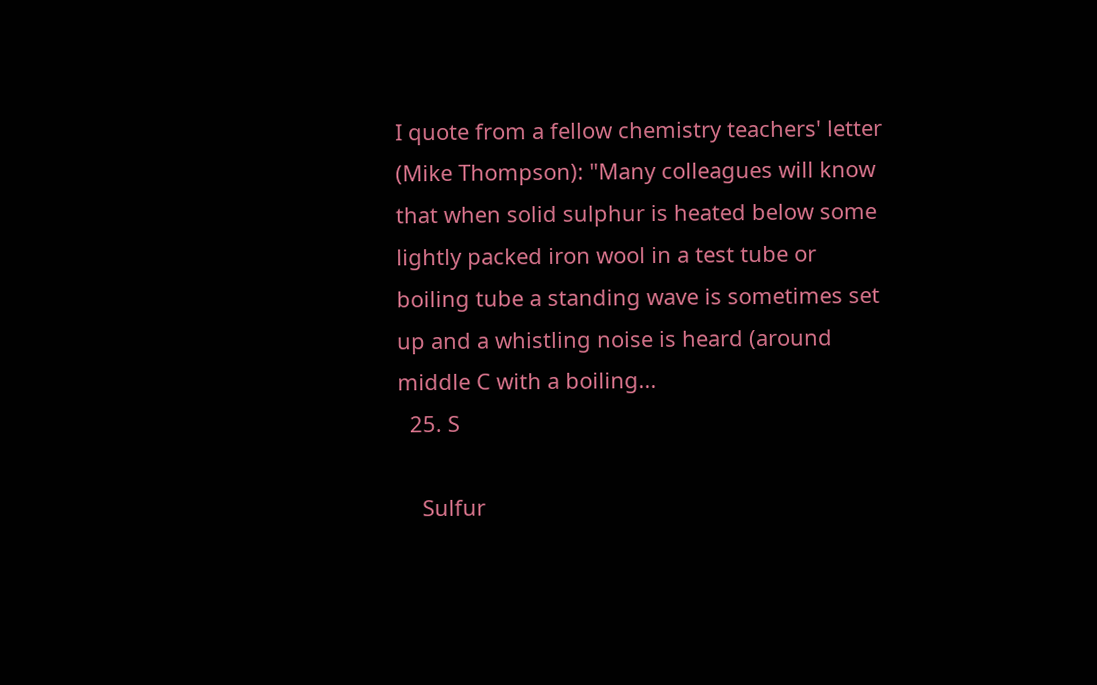I quote from a fellow chemistry teachers' letter (Mike Thompson): "Many colleagues will know that when solid sulphur is heated below some lightly packed iron wool in a test tube or boiling tube a standing wave is sometimes set up and a whistling noise is heard (around middle C with a boiling...
  25. S

    Sulfur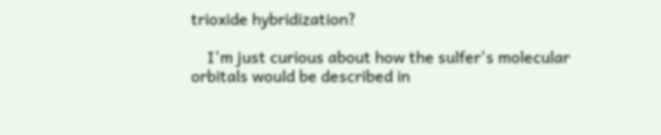trioxide hybridization?

    I'm just curious about how the sulfer's molecular orbitals would be described in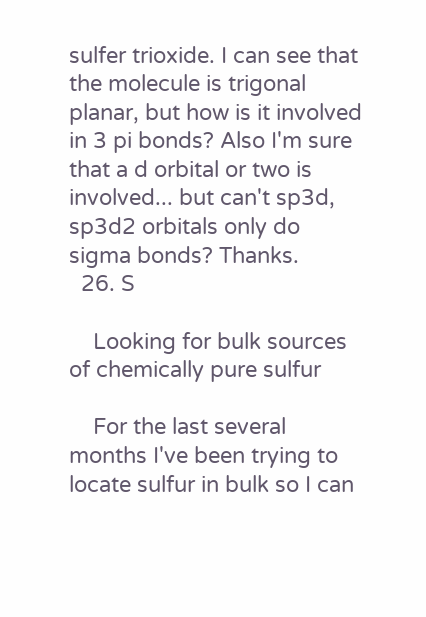sulfer trioxide. I can see that the molecule is trigonal planar, but how is it involved in 3 pi bonds? Also I'm sure that a d orbital or two is involved... but can't sp3d, sp3d2 orbitals only do sigma bonds? Thanks.
  26. S

    Looking for bulk sources of chemically pure sulfur

    For the last several months I've been trying to locate sulfur in bulk so I can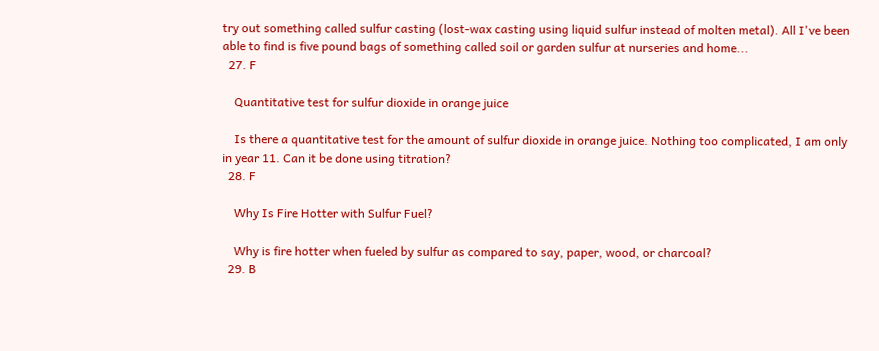try out something called sulfur casting (lost-wax casting using liquid sulfur instead of molten metal). All I've been able to find is five pound bags of something called soil or garden sulfur at nurseries and home...
  27. F

    Quantitative test for sulfur dioxide in orange juice

    Is there a quantitative test for the amount of sulfur dioxide in orange juice. Nothing too complicated, I am only in year 11. Can it be done using titration?
  28. F

    Why Is Fire Hotter with Sulfur Fuel?

    Why is fire hotter when fueled by sulfur as compared to say, paper, wood, or charcoal?
  29. B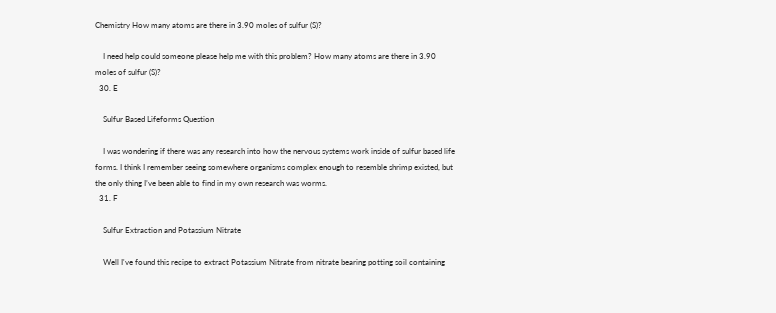Chemistry How many atoms are there in 3.90 moles of sulfur (S)?

    I need help could someone please help me with this problem? How many atoms are there in 3.90 moles of sulfur (S)?
  30. E

    Sulfur Based Lifeforms Question

    I was wondering if there was any research into how the nervous systems work inside of sulfur based life forms. I think I remember seeing somewhere organisms complex enough to resemble shrimp existed, but the only thing I’ve been able to find in my own research was worms.
  31. F

    Sulfur Extraction and Potassium Nitrate

    Well I've found this recipe to extract Potassium Nitrate from nitrate bearing potting soil containing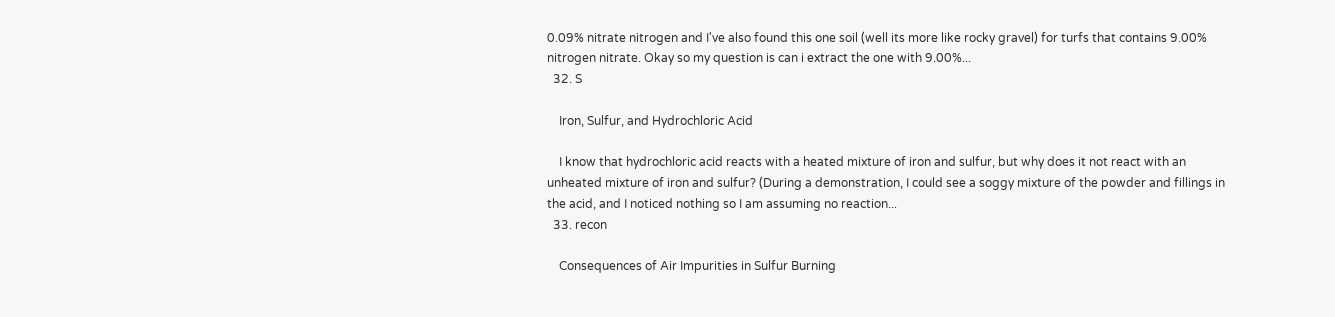0.09% nitrate nitrogen and I've also found this one soil (well its more like rocky gravel) for turfs that contains 9.00% nitrogen nitrate. Okay so my question is can i extract the one with 9.00%...
  32. S

    Iron, Sulfur, and Hydrochloric Acid

    I know that hydrochloric acid reacts with a heated mixture of iron and sulfur, but why does it not react with an unheated mixture of iron and sulfur? (During a demonstration, I could see a soggy mixture of the powder and fillings in the acid, and I noticed nothing so I am assuming no reaction...
  33. recon

    Consequences of Air Impurities in Sulfur Burning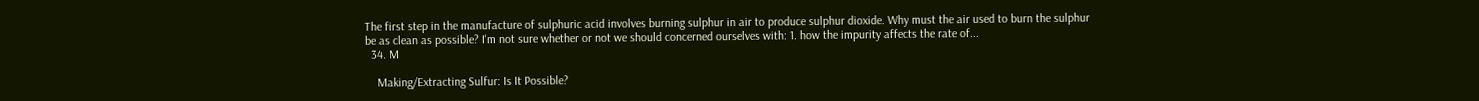The first step in the manufacture of sulphuric acid involves burning sulphur in air to produce sulphur dioxide. Why must the air used to burn the sulphur be as clean as possible? I'm not sure whether or not we should concerned ourselves with: 1. how the impurity affects the rate of...
  34. M

    Making/Extracting Sulfur: Is It Possible?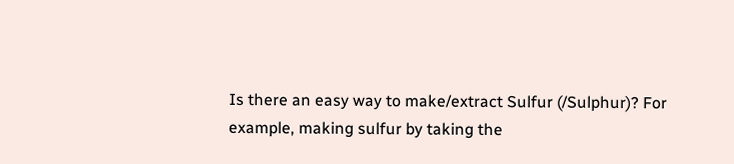Is there an easy way to make/extract Sulfur (/Sulphur)? For example, making sulfur by taking the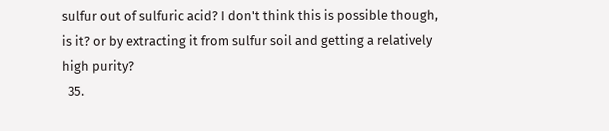sulfur out of sulfuric acid? I don't think this is possible though, is it? or by extracting it from sulfur soil and getting a relatively high purity?
  35.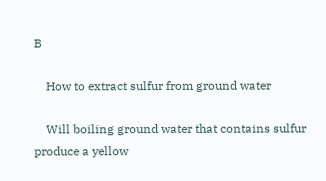B

    How to extract sulfur from ground water

    Will boiling ground water that contains sulfur produce a yellow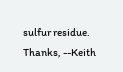sulfur residue. Thanks, --Keith